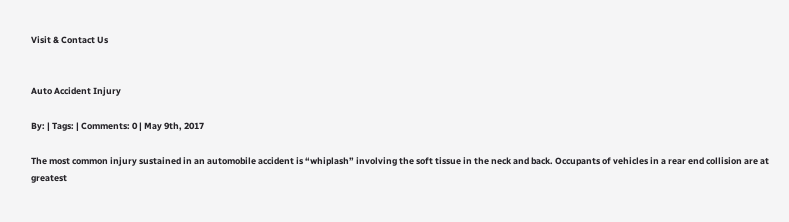Visit & Contact Us


Auto Accident Injury

By: | Tags: | Comments: 0 | May 9th, 2017

The most common injury sustained in an automobile accident is “whiplash” involving the soft tissue in the neck and back. Occupants of vehicles in a rear end collision are at greatest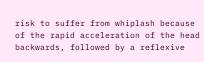risk to suffer from whiplash because of the rapid acceleration of the head backwards, followed by a reflexive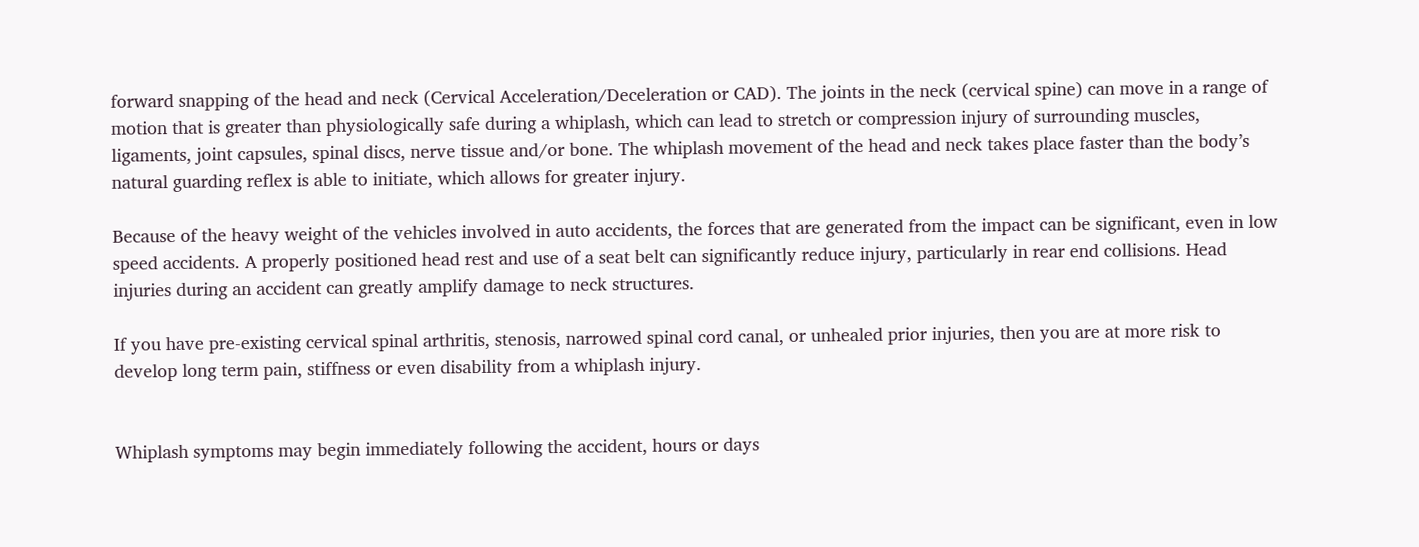forward snapping of the head and neck (Cervical Acceleration/Deceleration or CAD). The joints in the neck (cervical spine) can move in a range of motion that is greater than physiologically safe during a whiplash, which can lead to stretch or compression injury of surrounding muscles, ligaments, joint capsules, spinal discs, nerve tissue and/or bone. The whiplash movement of the head and neck takes place faster than the body’s natural guarding reflex is able to initiate, which allows for greater injury.

Because of the heavy weight of the vehicles involved in auto accidents, the forces that are generated from the impact can be significant, even in low speed accidents. A properly positioned head rest and use of a seat belt can significantly reduce injury, particularly in rear end collisions. Head injuries during an accident can greatly amplify damage to neck structures.

If you have pre-existing cervical spinal arthritis, stenosis, narrowed spinal cord canal, or unhealed prior injuries, then you are at more risk to develop long term pain, stiffness or even disability from a whiplash injury.


Whiplash symptoms may begin immediately following the accident, hours or days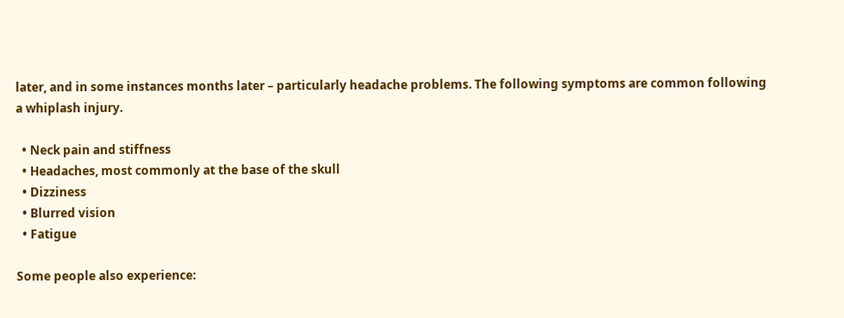later, and in some instances months later – particularly headache problems. The following symptoms are common following a whiplash injury.

  • Neck pain and stiffness
  • Headaches, most commonly at the base of the skull
  • Dizziness
  • Blurred vision
  • Fatigue

Some people also experience: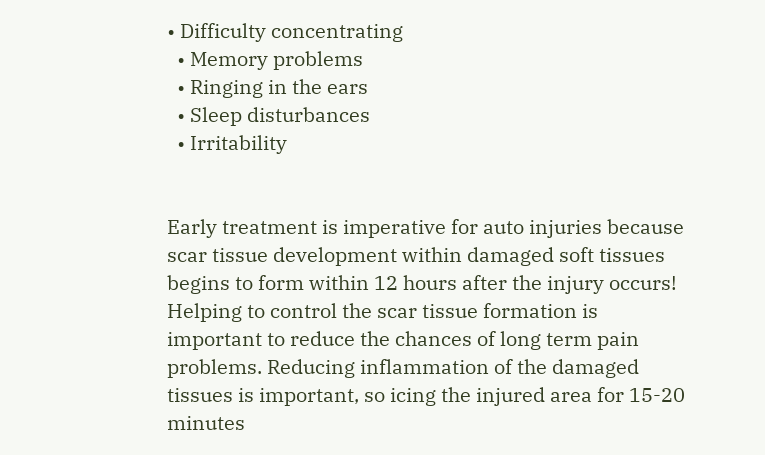• Difficulty concentrating
  • Memory problems
  • Ringing in the ears
  • Sleep disturbances
  • Irritability


Early treatment is imperative for auto injuries because scar tissue development within damaged soft tissues begins to form within 12 hours after the injury occurs! Helping to control the scar tissue formation is important to reduce the chances of long term pain problems. Reducing inflammation of the damaged tissues is important, so icing the injured area for 15-20 minutes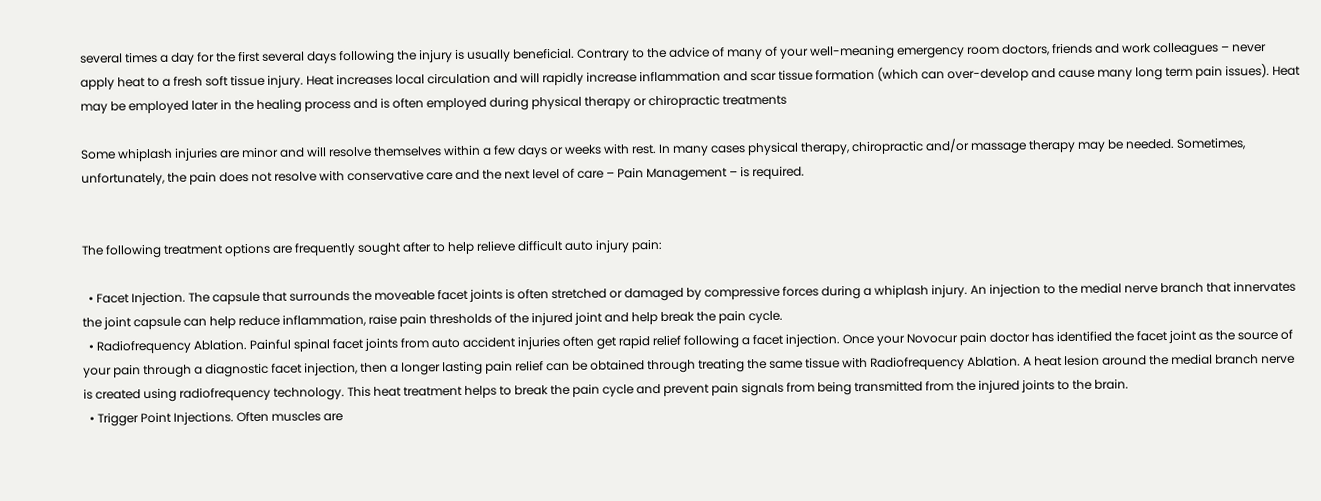several times a day for the first several days following the injury is usually beneficial. Contrary to the advice of many of your well-meaning emergency room doctors, friends and work colleagues – never apply heat to a fresh soft tissue injury. Heat increases local circulation and will rapidly increase inflammation and scar tissue formation (which can over-develop and cause many long term pain issues). Heat may be employed later in the healing process and is often employed during physical therapy or chiropractic treatments

Some whiplash injuries are minor and will resolve themselves within a few days or weeks with rest. In many cases physical therapy, chiropractic and/or massage therapy may be needed. Sometimes, unfortunately, the pain does not resolve with conservative care and the next level of care – Pain Management – is required.


The following treatment options are frequently sought after to help relieve difficult auto injury pain:

  • Facet Injection. The capsule that surrounds the moveable facet joints is often stretched or damaged by compressive forces during a whiplash injury. An injection to the medial nerve branch that innervates the joint capsule can help reduce inflammation, raise pain thresholds of the injured joint and help break the pain cycle.
  • Radiofrequency Ablation. Painful spinal facet joints from auto accident injuries often get rapid relief following a facet injection. Once your Novocur pain doctor has identified the facet joint as the source of your pain through a diagnostic facet injection, then a longer lasting pain relief can be obtained through treating the same tissue with Radiofrequency Ablation. A heat lesion around the medial branch nerve is created using radiofrequency technology. This heat treatment helps to break the pain cycle and prevent pain signals from being transmitted from the injured joints to the brain.
  • Trigger Point Injections. Often muscles are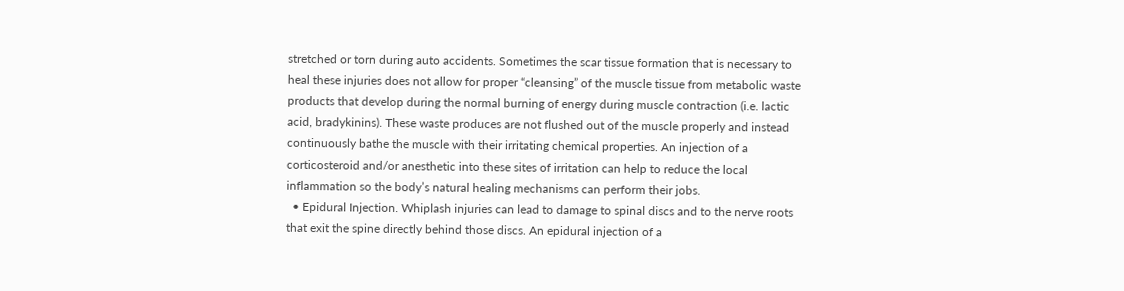stretched or torn during auto accidents. Sometimes the scar tissue formation that is necessary to heal these injuries does not allow for proper “cleansing” of the muscle tissue from metabolic waste products that develop during the normal burning of energy during muscle contraction (i.e. lactic acid, bradykinins). These waste produces are not flushed out of the muscle properly and instead continuously bathe the muscle with their irritating chemical properties. An injection of a corticosteroid and/or anesthetic into these sites of irritation can help to reduce the local inflammation so the body’s natural healing mechanisms can perform their jobs.
  • Epidural Injection. Whiplash injuries can lead to damage to spinal discs and to the nerve roots that exit the spine directly behind those discs. An epidural injection of a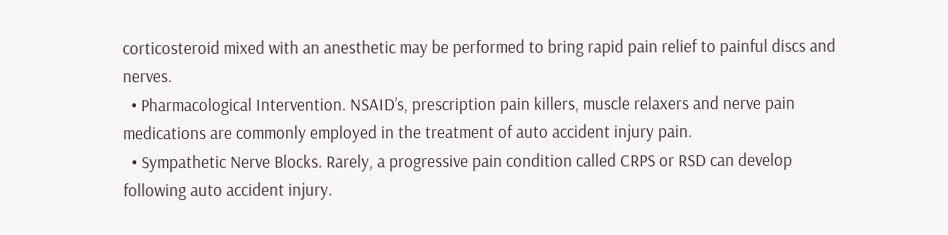corticosteroid mixed with an anesthetic may be performed to bring rapid pain relief to painful discs and nerves.
  • Pharmacological Intervention. NSAID’s, prescription pain killers, muscle relaxers and nerve pain medications are commonly employed in the treatment of auto accident injury pain.
  • Sympathetic Nerve Blocks. Rarely, a progressive pain condition called CRPS or RSD can develop following auto accident injury.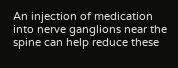An injection of medication into nerve ganglions near the spine can help reduce these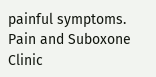painful symptoms.
Pain and Suboxone Clinic